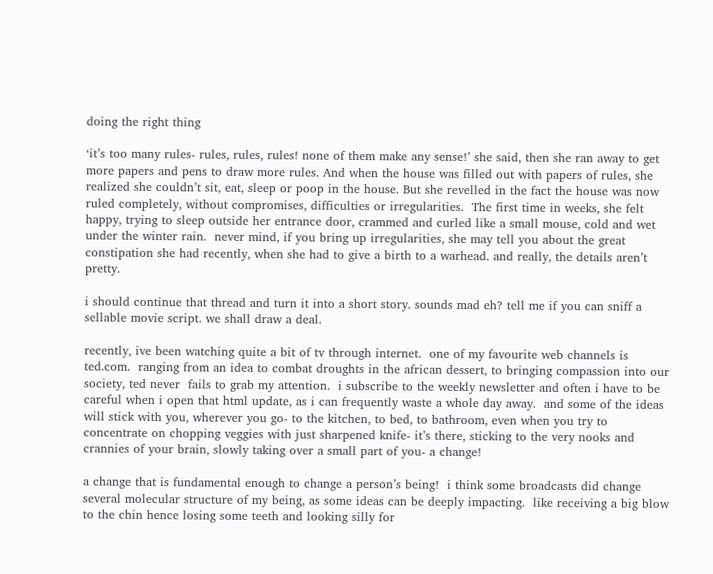doing the right thing

‘it’s too many rules- rules, rules, rules! none of them make any sense!’ she said, then she ran away to get more papers and pens to draw more rules. And when the house was filled out with papers of rules, she realized she couldn’t sit, eat, sleep or poop in the house. But she revelled in the fact the house was now ruled completely, without compromises, difficulties or irregularities.  The first time in weeks, she felt happy, trying to sleep outside her entrance door, crammed and curled like a small mouse, cold and wet under the winter rain.  never mind, if you bring up irregularities, she may tell you about the great constipation she had recently, when she had to give a birth to a warhead. and really, the details aren’t pretty.

i should continue that thread and turn it into a short story. sounds mad eh? tell me if you can sniff a sellable movie script. we shall draw a deal.

recently, ive been watching quite a bit of tv through internet.  one of my favourite web channels is ted.com.  ranging from an idea to combat droughts in the african dessert, to bringing compassion into our society, ted never  fails to grab my attention.  i subscribe to the weekly newsletter and often i have to be careful when i open that html update, as i can frequently waste a whole day away.  and some of the ideas will stick with you, wherever you go- to the kitchen, to bed, to bathroom, even when you try to concentrate on chopping veggies with just sharpened knife- it’s there, sticking to the very nooks and crannies of your brain, slowly taking over a small part of you- a change!

a change that is fundamental enough to change a person’s being!  i think some broadcasts did change several molecular structure of my being, as some ideas can be deeply impacting.  like receiving a big blow to the chin hence losing some teeth and looking silly for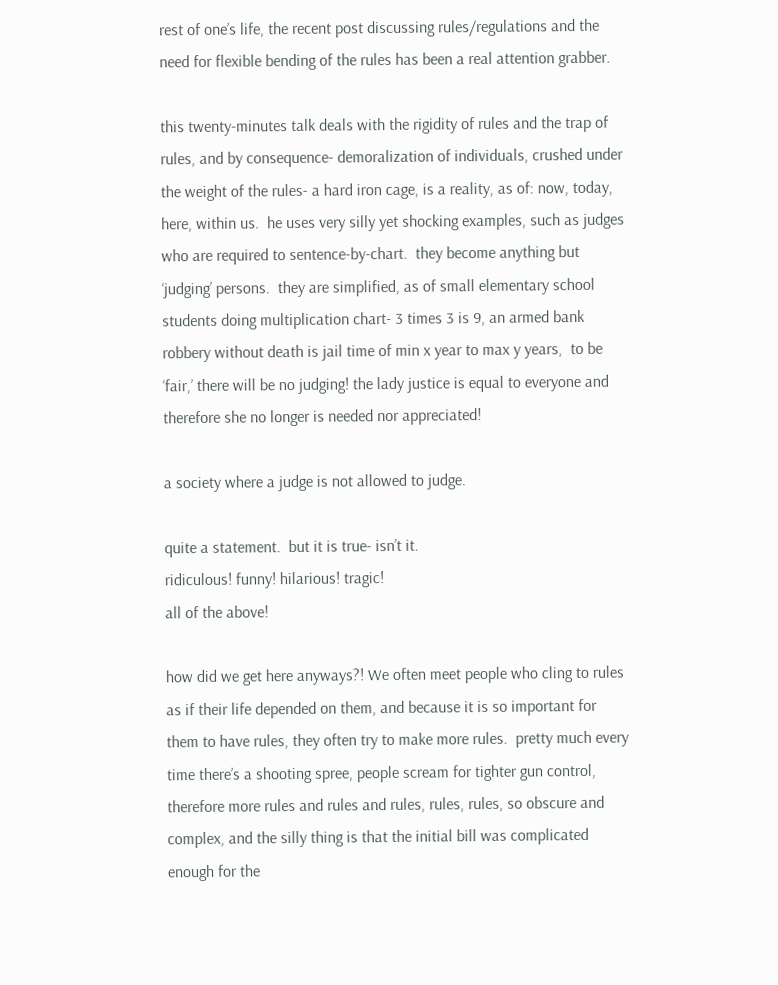rest of one’s life, the recent post discussing rules/regulations and the need for flexible bending of the rules has been a real attention grabber.

this twenty-minutes talk deals with the rigidity of rules and the trap of rules, and by consequence- demoralization of individuals, crushed under the weight of the rules- a hard iron cage, is a reality, as of: now, today, here, within us.  he uses very silly yet shocking examples, such as judges who are required to sentence-by-chart.  they become anything but ‘judging’ persons.  they are simplified, as of small elementary school students doing multiplication chart- 3 times 3 is 9, an armed bank robbery without death is jail time of min x year to max y years,  to be ‘fair,’ there will be no judging! the lady justice is equal to everyone and therefore she no longer is needed nor appreciated!

a society where a judge is not allowed to judge.

quite a statement.  but it is true- isn’t it.
ridiculous! funny! hilarious! tragic!
all of the above!

how did we get here anyways?! We often meet people who cling to rules as if their life depended on them, and because it is so important for them to have rules, they often try to make more rules.  pretty much every time there’s a shooting spree, people scream for tighter gun control, therefore more rules and rules and rules, rules, rules, so obscure and complex, and the silly thing is that the initial bill was complicated enough for the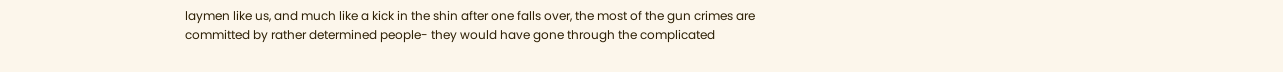laymen like us, and much like a kick in the shin after one falls over, the most of the gun crimes are committed by rather determined people- they would have gone through the complicated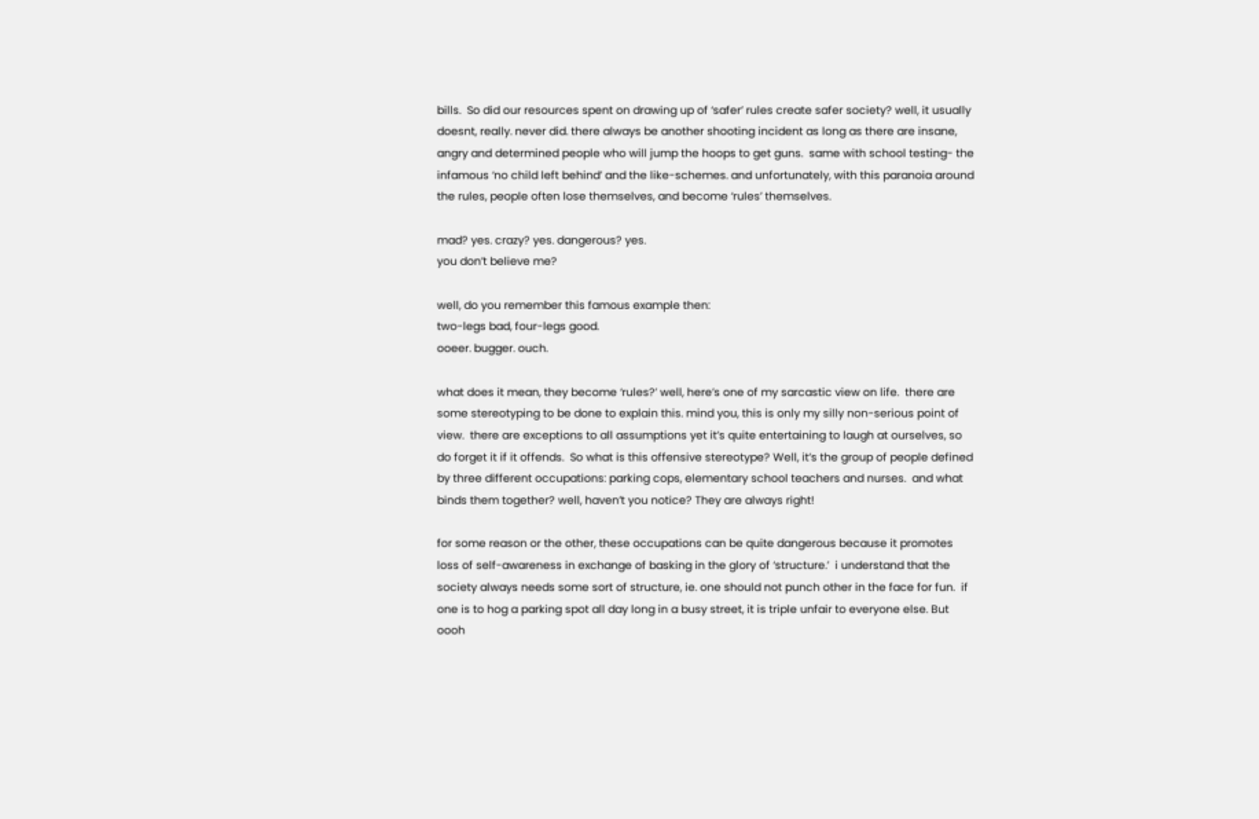bills.  So did our resources spent on drawing up of ‘safer’ rules create safer society? well, it usually doesnt, really. never did. there always be another shooting incident as long as there are insane, angry and determined people who will jump the hoops to get guns.  same with school testing- the infamous ‘no child left behind’ and the like-schemes. and unfortunately, with this paranoia around the rules, people often lose themselves, and become ‘rules’ themselves.

mad? yes. crazy? yes. dangerous? yes.
you don’t believe me?

well, do you remember this famous example then:
two-legs bad, four-legs good.
ooeer. bugger. ouch.

what does it mean, they become ‘rules?’ well, here’s one of my sarcastic view on life.  there are some stereotyping to be done to explain this. mind you, this is only my silly non-serious point of view.  there are exceptions to all assumptions yet it’s quite entertaining to laugh at ourselves, so do forget it if it offends.  So what is this offensive stereotype? Well, it’s the group of people defined by three different occupations: parking cops, elementary school teachers and nurses.  and what binds them together? well, haven’t you notice? They are always right!

for some reason or the other, these occupations can be quite dangerous because it promotes loss of self-awareness in exchange of basking in the glory of ‘structure.’  i understand that the society always needs some sort of structure, ie. one should not punch other in the face for fun.  if one is to hog a parking spot all day long in a busy street, it is triple unfair to everyone else. But oooh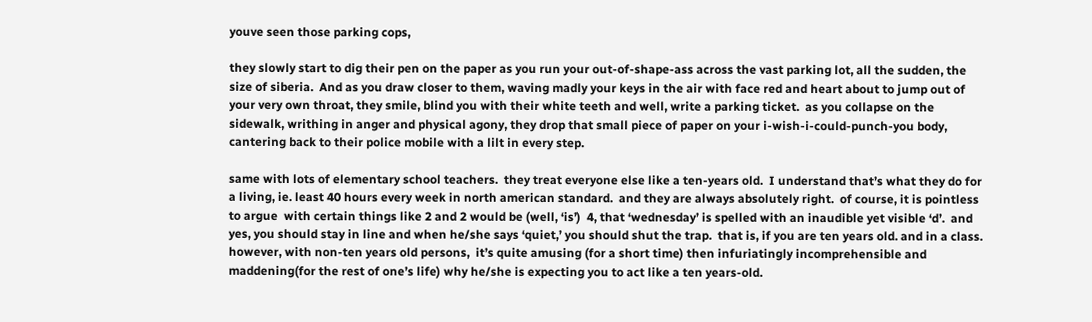youve seen those parking cops,

they slowly start to dig their pen on the paper as you run your out-of-shape-ass across the vast parking lot, all the sudden, the size of siberia.  And as you draw closer to them, waving madly your keys in the air with face red and heart about to jump out of your very own throat, they smile, blind you with their white teeth and well, write a parking ticket.  as you collapse on the sidewalk, writhing in anger and physical agony, they drop that small piece of paper on your i-wish-i-could-punch-you body, cantering back to their police mobile with a lilt in every step.

same with lots of elementary school teachers.  they treat everyone else like a ten-years old.  I understand that’s what they do for a living, ie. least 40 hours every week in north american standard.  and they are always absolutely right.  of course, it is pointless to argue  with certain things like 2 and 2 would be (well, ‘is’)  4, that ‘wednesday’ is spelled with an inaudible yet visible ‘d’.  and yes, you should stay in line and when he/she says ‘quiet,’ you should shut the trap.  that is, if you are ten years old. and in a class.  however, with non-ten years old persons,  it’s quite amusing (for a short time) then infuriatingly incomprehensible and maddening(for the rest of one’s life) why he/she is expecting you to act like a ten years-old.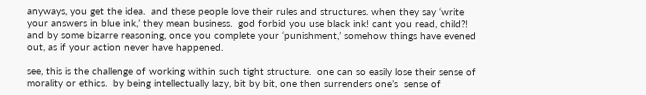anyways, you get the idea.  and these people love their rules and structures. when they say ‘write your answers in blue ink,’ they mean business.  god forbid you use black ink! cant you read, child?!  and by some bizarre reasoning, once you complete your ‘punishment,’ somehow things have evened out, as if your action never have happened.

see, this is the challenge of working within such tight structure.  one can so easily lose their sense of morality or ethics.  by being intellectually lazy, bit by bit, one then surrenders one’s  sense of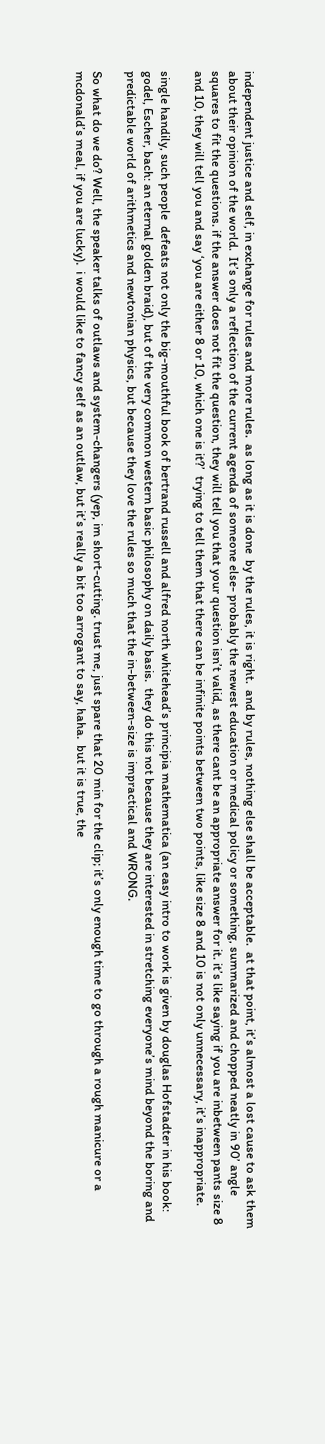independent justice and self, in exchange for rules and more rules.  as long as it is done  by the rules, it is right.  and by rules, nothing else shall be acceptable.  at that point, it’s almost a lost cause to ask them about their opinion of the world.  It’s only a reflection of the current agenda of someone else- probably the newest education or medical policy or something, summarized and chopped neatly in 90’ angle squares to fit the questions. if the answer does not fit the question, they will tell you that your question isn’t valid, as there cant be an appropriate answer for it. it’s like saying if you are inbetween pants size 8 and 10, they will tell you and say ‘you are either 8 or 10, which one is it?’  trying to tell them that there can be infinite points between two points, like size 8 and 10 is not only unnecessary, it’s inappropriate.

single handily, such people  defeats not only the big-mouthful book of bertrand russell and alfred north whitehead’s principia mathematica (an easy intro to work is given by douglas Hofstadter in his book: godel, Escher, bach: an eternal golden braid), but of the very common western basic philosophy on daily basis.  they do this not because they are interested in stretching everyone’s mind beyond the boring and predictable world of arithmetics and newtonian physics, but because they love the rules so much that the in-between-size is impractical and WRONG.

So what do we do? Well, the speaker talks of outlaws and system-changers (yep, im short-cutting. trust me, just spare that 20 min for the clip; it’s only enough time to go through a rough manicure or a mcdonald’s meal, if you are lucky).  i would like to fancy self as an outlaw, but it’s really a bit too arrogant to say, haha.  but it is true, the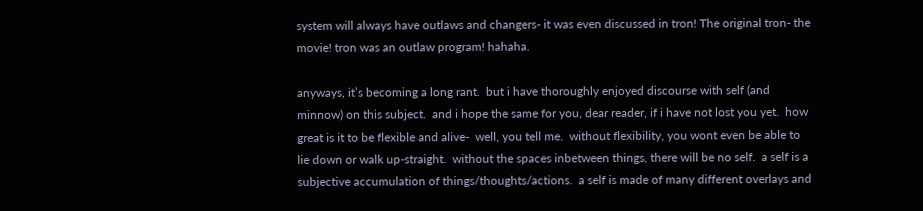system will always have outlaws and changers- it was even discussed in tron! The original tron- the movie! tron was an outlaw program! hahaha.

anyways, it’s becoming a long rant.  but i have thoroughly enjoyed discourse with self (and minnow) on this subject.  and i hope the same for you, dear reader, if i have not lost you yet.  how great is it to be flexible and alive-  well, you tell me.  without flexibility, you wont even be able to lie down or walk up-straight.  without the spaces inbetween things, there will be no self.  a self is a subjective accumulation of things/thoughts/actions.  a self is made of many different overlays and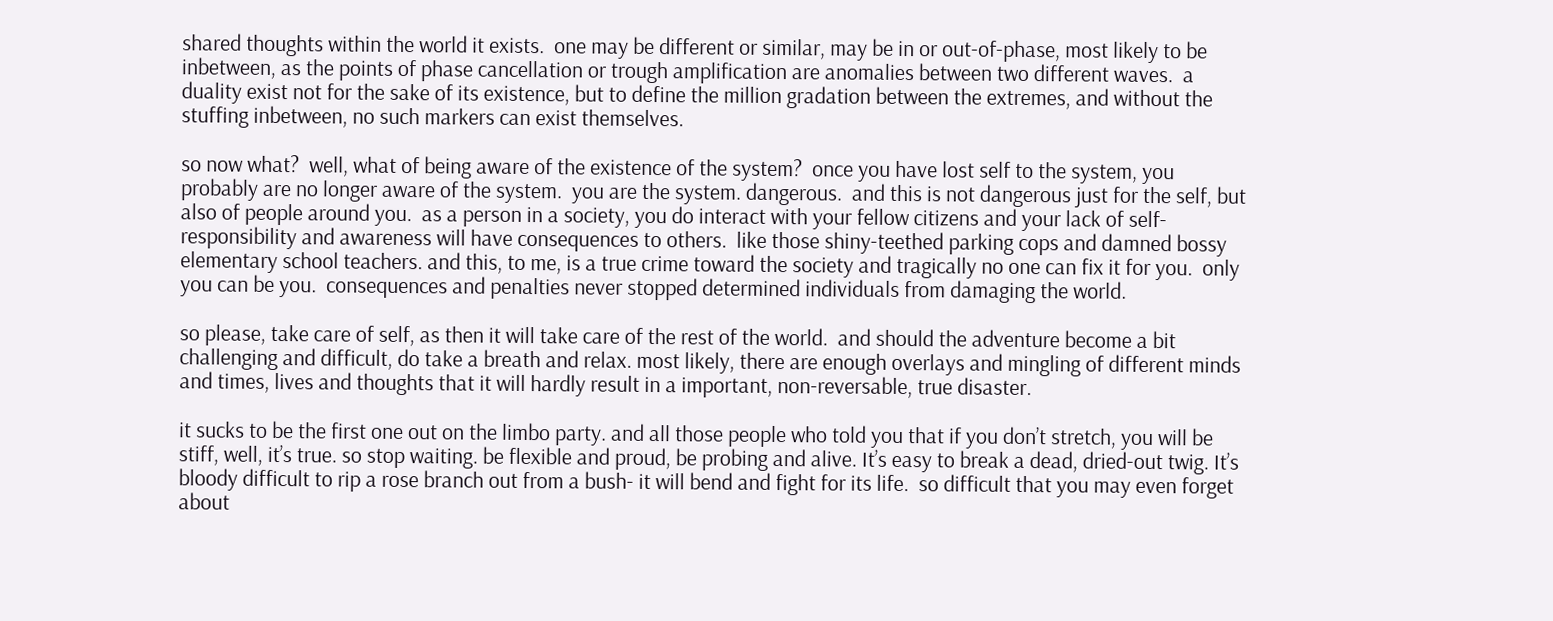shared thoughts within the world it exists.  one may be different or similar, may be in or out-of-phase, most likely to be inbetween, as the points of phase cancellation or trough amplification are anomalies between two different waves.  a duality exist not for the sake of its existence, but to define the million gradation between the extremes, and without the stuffing inbetween, no such markers can exist themselves.

so now what?  well, what of being aware of the existence of the system?  once you have lost self to the system, you probably are no longer aware of the system.  you are the system. dangerous.  and this is not dangerous just for the self, but also of people around you.  as a person in a society, you do interact with your fellow citizens and your lack of self-responsibility and awareness will have consequences to others.  like those shiny-teethed parking cops and damned bossy elementary school teachers. and this, to me, is a true crime toward the society and tragically no one can fix it for you.  only you can be you.  consequences and penalties never stopped determined individuals from damaging the world.

so please, take care of self, as then it will take care of the rest of the world.  and should the adventure become a bit challenging and difficult, do take a breath and relax. most likely, there are enough overlays and mingling of different minds and times, lives and thoughts that it will hardly result in a important, non-reversable, true disaster.

it sucks to be the first one out on the limbo party. and all those people who told you that if you don’t stretch, you will be stiff, well, it’s true. so stop waiting. be flexible and proud, be probing and alive. It’s easy to break a dead, dried-out twig. It’s bloody difficult to rip a rose branch out from a bush- it will bend and fight for its life.  so difficult that you may even forget about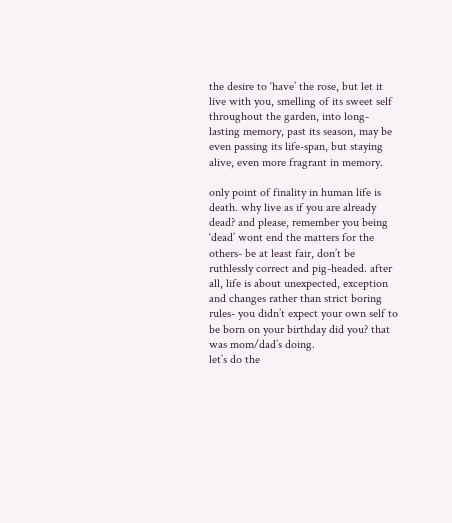the desire to ‘have’ the rose, but let it live with you, smelling of its sweet self throughout the garden, into long-lasting memory, past its season, may be even passing its life-span, but staying alive, even more fragrant in memory.

only point of finality in human life is death. why live as if you are already dead? and please, remember you being ‘dead’ wont end the matters for the others- be at least fair, don’t be ruthlessly correct and pig-headed. after all, life is about unexpected, exception and changes rather than strict boring rules- you didn’t expect your own self to be born on your birthday did you? that was mom/dad’s doing.
let’s do the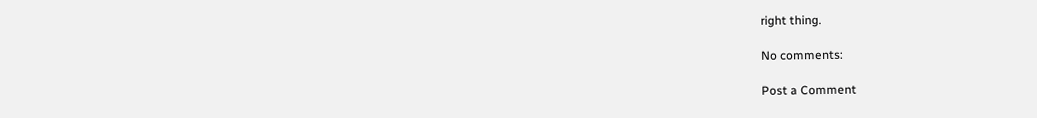right thing.

No comments:

Post a Comment